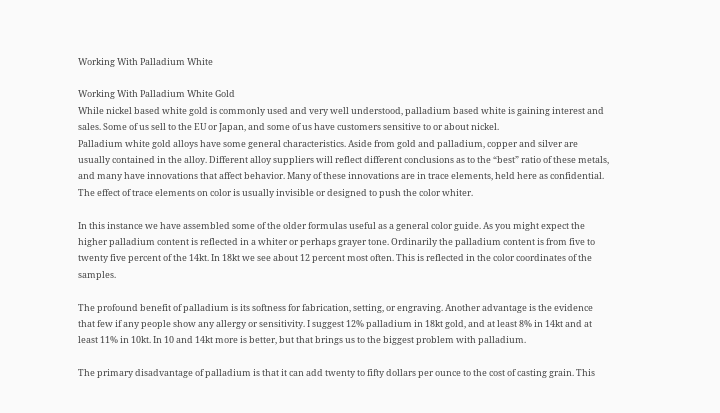Working With Palladium White

Working With Palladium White Gold
While nickel based white gold is commonly used and very well understood, palladium based white is gaining interest and sales. Some of us sell to the EU or Japan, and some of us have customers sensitive to or about nickel.
Palladium white gold alloys have some general characteristics. Aside from gold and palladium, copper and silver are usually contained in the alloy. Different alloy suppliers will reflect different conclusions as to the “best” ratio of these metals, and many have innovations that affect behavior. Many of these innovations are in trace elements, held here as confidential. The effect of trace elements on color is usually invisible or designed to push the color whiter.

In this instance we have assembled some of the older formulas useful as a general color guide. As you might expect the higher palladium content is reflected in a whiter or perhaps grayer tone. Ordinarily the palladium content is from five to twenty five percent of the 14kt. In 18kt we see about 12 percent most often. This is reflected in the color coordinates of the samples.

The profound benefit of palladium is its softness for fabrication, setting, or engraving. Another advantage is the evidence that few if any people show any allergy or sensitivity. I suggest 12% palladium in 18kt gold, and at least 8% in 14kt and at least 11% in 10kt. In 10 and 14kt more is better, but that brings us to the biggest problem with palladium.

The primary disadvantage of palladium is that it can add twenty to fifty dollars per ounce to the cost of casting grain. This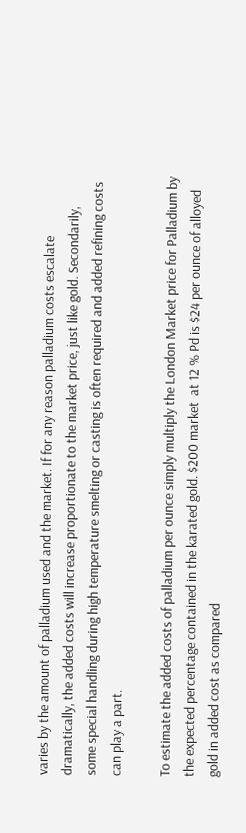varies by the amount of palladium used and the market. If for any reason palladium costs escalate dramatically, the added costs will increase proportionate to the market price, just like gold. Secondarily, some special handling during high temperature smelting or casting is often required and added refining costs can play a part.

To estimate the added costs of palladium per ounce simply multiply the London Market price for Palladium by the expected percentage contained in the karated gold. $200 market  at 12 % Pd is $24 per ounce of alloyed gold in added cost as compared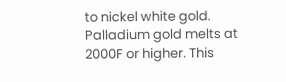to nickel white gold.
Palladium gold melts at 2000F or higher. This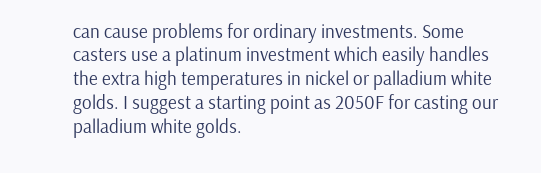can cause problems for ordinary investments. Some casters use a platinum investment which easily handles the extra high temperatures in nickel or palladium white golds. I suggest a starting point as 2050F for casting our palladium white golds.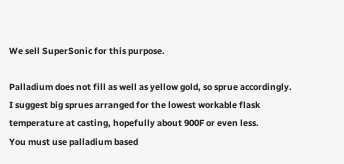We sell SuperSonic for this purpose.

Palladium does not fill as well as yellow gold, so sprue accordingly. I suggest big sprues arranged for the lowest workable flask temperature at casting, hopefully about 900F or even less.
You must use palladium based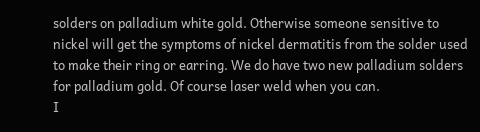solders on palladium white gold. Otherwise someone sensitive to nickel will get the symptoms of nickel dermatitis from the solder used to make their ring or earring. We do have two new palladium solders for palladium gold. Of course laser weld when you can.
I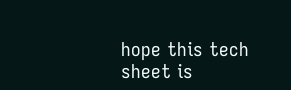hope this tech sheet is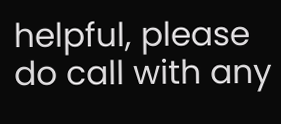helpful, please do call with any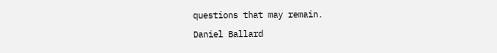questions that may remain.
Daniel Ballard